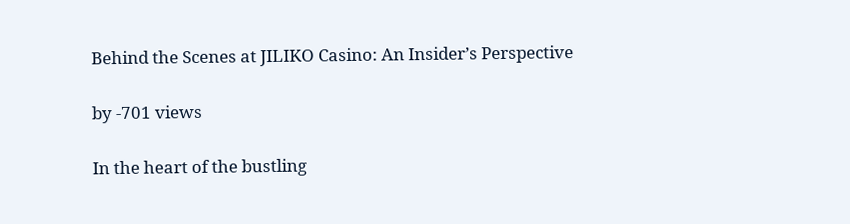Behind the Scenes at JILIKO Casino: An Insider’s Perspective

by -701 views

In the heart of the bustling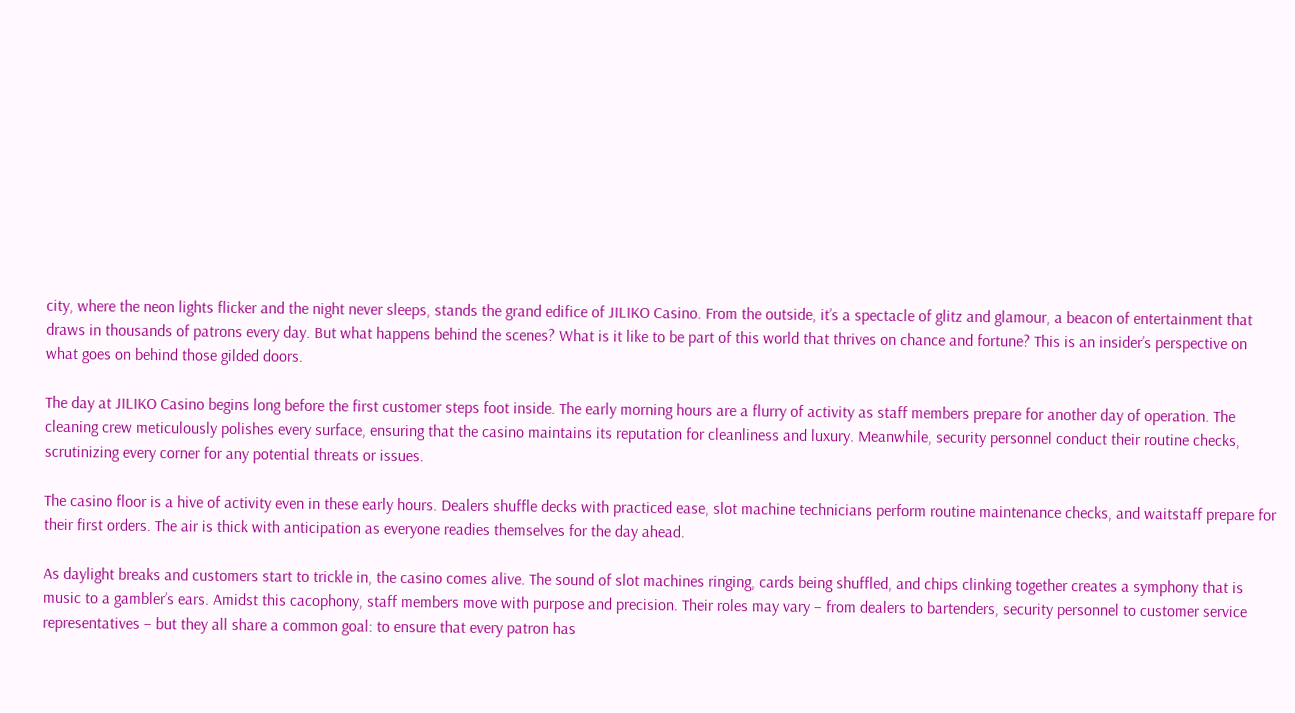city, where the neon lights flicker and the night never sleeps, stands the grand edifice of JILIKO Casino. From the outside, it’s a spectacle of glitz and glamour, a beacon of entertainment that draws in thousands of patrons every day. But what happens behind the scenes? What is it like to be part of this world that thrives on chance and fortune? This is an insider’s perspective on what goes on behind those gilded doors.

The day at JILIKO Casino begins long before the first customer steps foot inside. The early morning hours are a flurry of activity as staff members prepare for another day of operation. The cleaning crew meticulously polishes every surface, ensuring that the casino maintains its reputation for cleanliness and luxury. Meanwhile, security personnel conduct their routine checks, scrutinizing every corner for any potential threats or issues.

The casino floor is a hive of activity even in these early hours. Dealers shuffle decks with practiced ease, slot machine technicians perform routine maintenance checks, and waitstaff prepare for their first orders. The air is thick with anticipation as everyone readies themselves for the day ahead.

As daylight breaks and customers start to trickle in, the casino comes alive. The sound of slot machines ringing, cards being shuffled, and chips clinking together creates a symphony that is music to a gambler’s ears. Amidst this cacophony, staff members move with purpose and precision. Their roles may vary – from dealers to bartenders, security personnel to customer service representatives – but they all share a common goal: to ensure that every patron has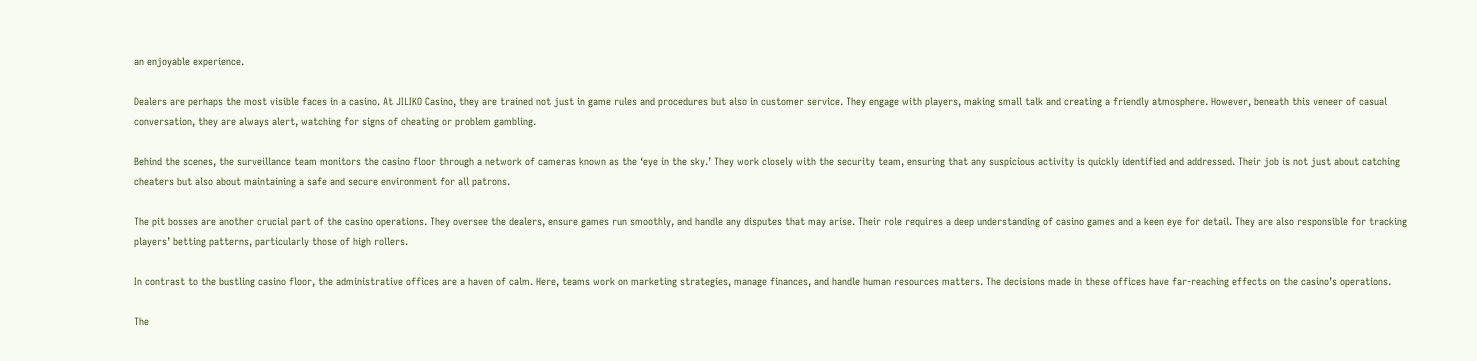an enjoyable experience.

Dealers are perhaps the most visible faces in a casino. At JILIKO Casino, they are trained not just in game rules and procedures but also in customer service. They engage with players, making small talk and creating a friendly atmosphere. However, beneath this veneer of casual conversation, they are always alert, watching for signs of cheating or problem gambling.

Behind the scenes, the surveillance team monitors the casino floor through a network of cameras known as the ‘eye in the sky.’ They work closely with the security team, ensuring that any suspicious activity is quickly identified and addressed. Their job is not just about catching cheaters but also about maintaining a safe and secure environment for all patrons.

The pit bosses are another crucial part of the casino operations. They oversee the dealers, ensure games run smoothly, and handle any disputes that may arise. Their role requires a deep understanding of casino games and a keen eye for detail. They are also responsible for tracking players’ betting patterns, particularly those of high rollers.

In contrast to the bustling casino floor, the administrative offices are a haven of calm. Here, teams work on marketing strategies, manage finances, and handle human resources matters. The decisions made in these offices have far-reaching effects on the casino’s operations.

The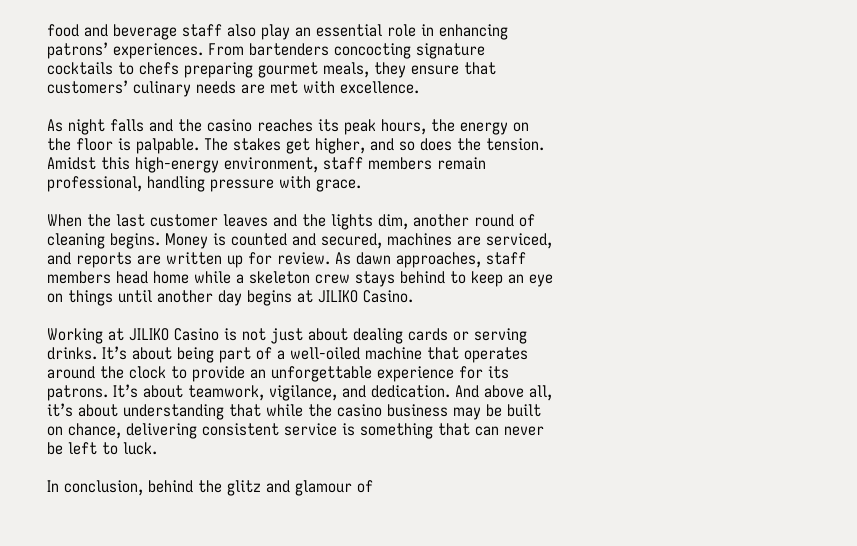food and beverage staff also play an essential role in enhancing patrons’ experiences. From bartenders concocting signature cocktails to chefs preparing gourmet meals, they ensure that customers’ culinary needs are met with excellence.

As night falls and the casino reaches its peak hours, the energy on the floor is palpable. The stakes get higher, and so does the tension. Amidst this high-energy environment, staff members remain professional, handling pressure with grace.

When the last customer leaves and the lights dim, another round of cleaning begins. Money is counted and secured, machines are serviced, and reports are written up for review. As dawn approaches, staff members head home while a skeleton crew stays behind to keep an eye on things until another day begins at JILIKO Casino.

Working at JILIKO Casino is not just about dealing cards or serving drinks. It’s about being part of a well-oiled machine that operates around the clock to provide an unforgettable experience for its patrons. It’s about teamwork, vigilance, and dedication. And above all, it’s about understanding that while the casino business may be built on chance, delivering consistent service is something that can never be left to luck.

In conclusion, behind the glitz and glamour of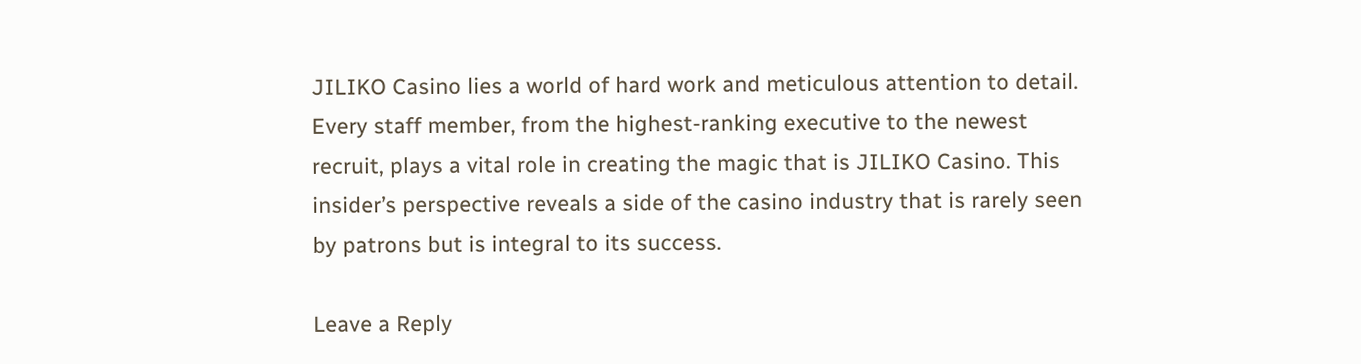JILIKO Casino lies a world of hard work and meticulous attention to detail. Every staff member, from the highest-ranking executive to the newest recruit, plays a vital role in creating the magic that is JILIKO Casino. This insider’s perspective reveals a side of the casino industry that is rarely seen by patrons but is integral to its success.

Leave a Reply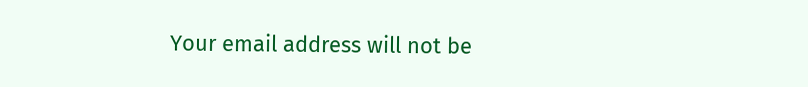Your email address will not be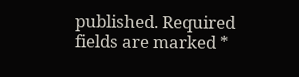published. Required fields are marked *